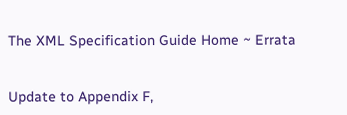The XML Specification Guide Home ~ Errata


Update to Appendix F,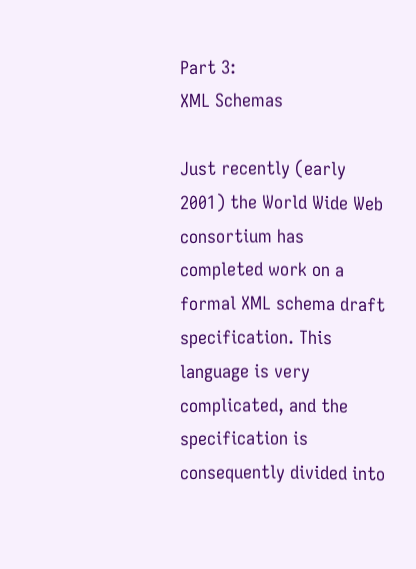Part 3:
XML Schemas

Just recently (early 2001) the World Wide Web consortium has completed work on a formal XML schema draft specification. This language is very complicated, and the specification is consequently divided into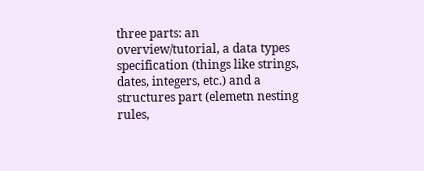three parts: an overview/tutorial, a data types specification (things like strings, dates, integers, etc.) and a structures part (elemetn nesting rules,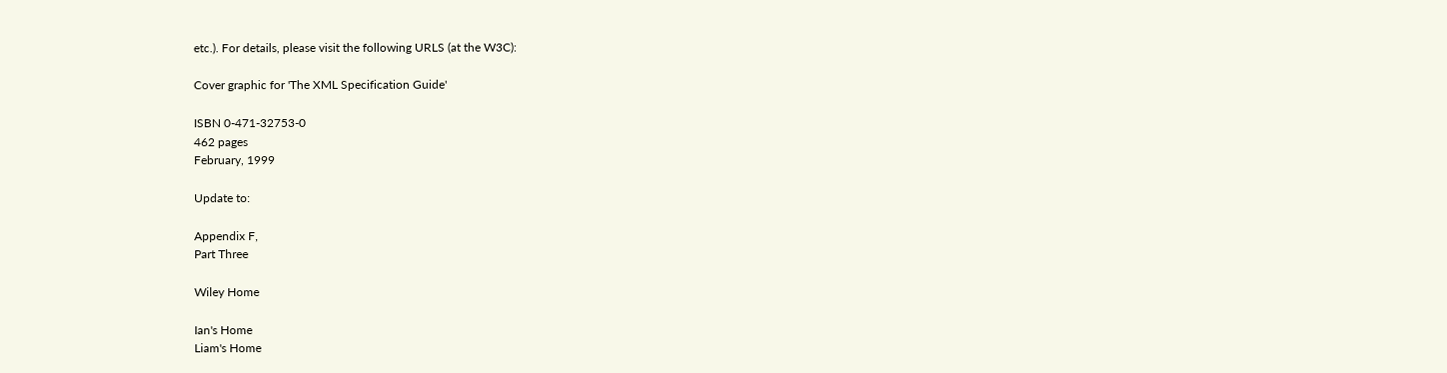etc.). For details, please visit the following URLS (at the W3C):

Cover graphic for 'The XML Specification Guide'

ISBN 0-471-32753-0
462 pages
February, 1999

Update to:

Appendix F,
Part Three

Wiley Home

Ian's Home
Liam's Home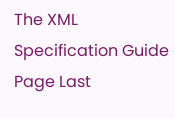The XML Specification Guide
Page Last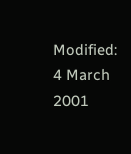Modified: 4 March 2001